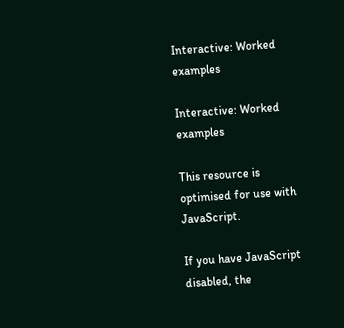Interactive: Worked examples

Interactive: Worked examples

This resource is optimised for use with JavaScript.

If you have JavaScript disabled, the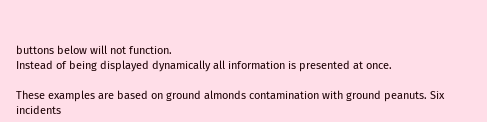buttons below will not function.
Instead of being displayed dynamically all information is presented at once.

These examples are based on ground almonds contamination with ground peanuts. Six incidents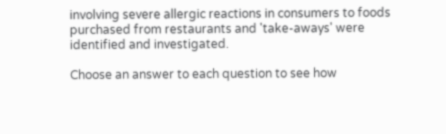involving severe allergic reactions in consumers to foods purchased from restaurants and 'take-aways' were identified and investigated.

Choose an answer to each question to see how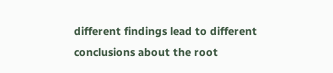different findings lead to different conclusions about the root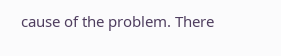cause of the problem. There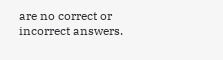are no correct or incorrect answers.